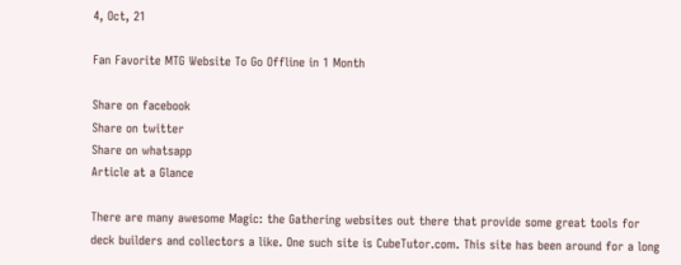4, Oct, 21

Fan Favorite MTG Website To Go Offline in 1 Month

Share on facebook
Share on twitter
Share on whatsapp
Article at a Glance

There are many awesome Magic: the Gathering websites out there that provide some great tools for deck builders and collectors a like. One such site is CubeTutor.com. This site has been around for a long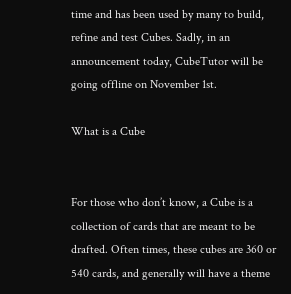time and has been used by many to build, refine and test Cubes. Sadly, in an announcement today, CubeTutor will be going offline on November 1st.

What is a Cube


For those who don’t know, a Cube is a collection of cards that are meant to be drafted. Often times, these cubes are 360 or 540 cards, and generally will have a theme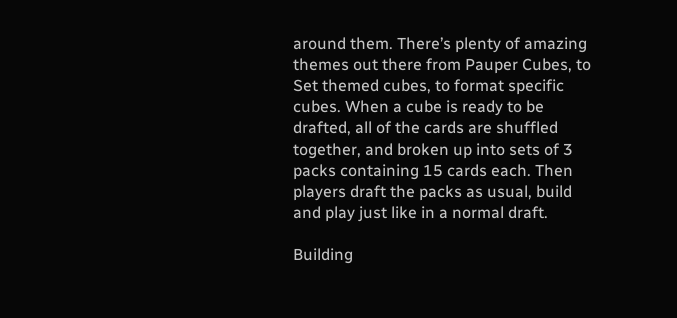around them. There’s plenty of amazing themes out there from Pauper Cubes, to Set themed cubes, to format specific cubes. When a cube is ready to be drafted, all of the cards are shuffled together, and broken up into sets of 3 packs containing 15 cards each. Then players draft the packs as usual, build and play just like in a normal draft.

Building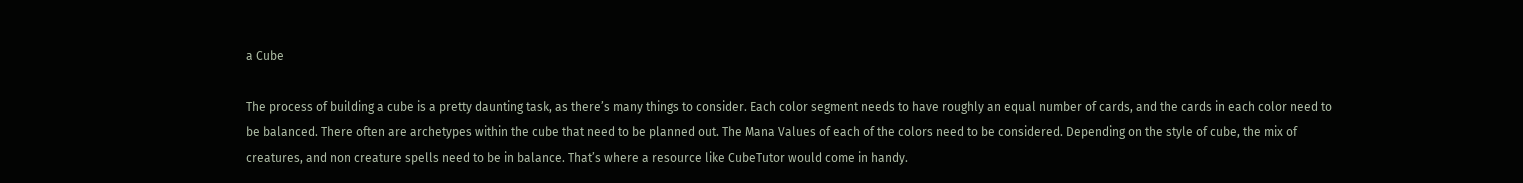a Cube

The process of building a cube is a pretty daunting task, as there’s many things to consider. Each color segment needs to have roughly an equal number of cards, and the cards in each color need to be balanced. There often are archetypes within the cube that need to be planned out. The Mana Values of each of the colors need to be considered. Depending on the style of cube, the mix of creatures, and non creature spells need to be in balance. That’s where a resource like CubeTutor would come in handy.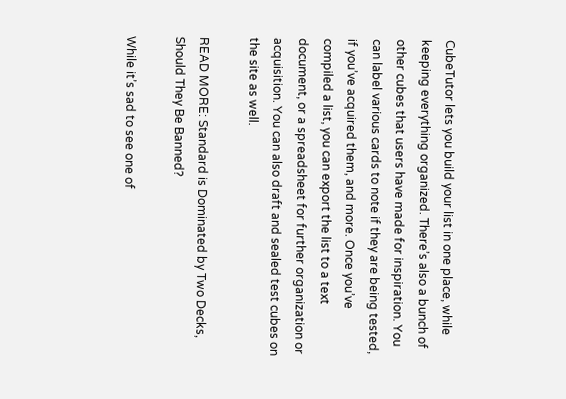CubeTutor lets you build your list in one place, while keeping everything organized. There’s also a bunch of other cubes that users have made for inspiration. You can label various cards to note if they are being tested, if you’ve acquired them, and more. Once you’ve compiled a list, you can export the list to a text document, or a spreadsheet for further organization or acquisition. You can also draft and sealed test cubes on the site as well.

READ MORE: Standard is Dominated by Two Decks, Should They Be Banned?

While it’s sad to see one of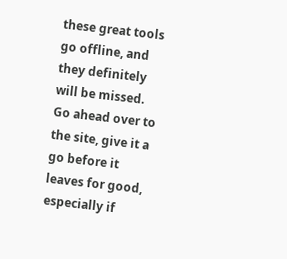these great tools go offline, and they definitely will be missed. Go ahead over to the site, give it a go before it leaves for good, especially if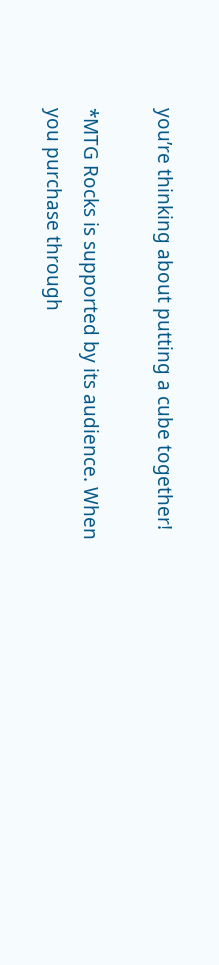you’re thinking about putting a cube together!

*MTG Rocks is supported by its audience. When you purchase through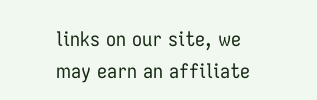links on our site, we may earn an affiliate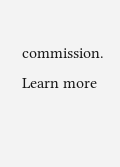commission. Learn more